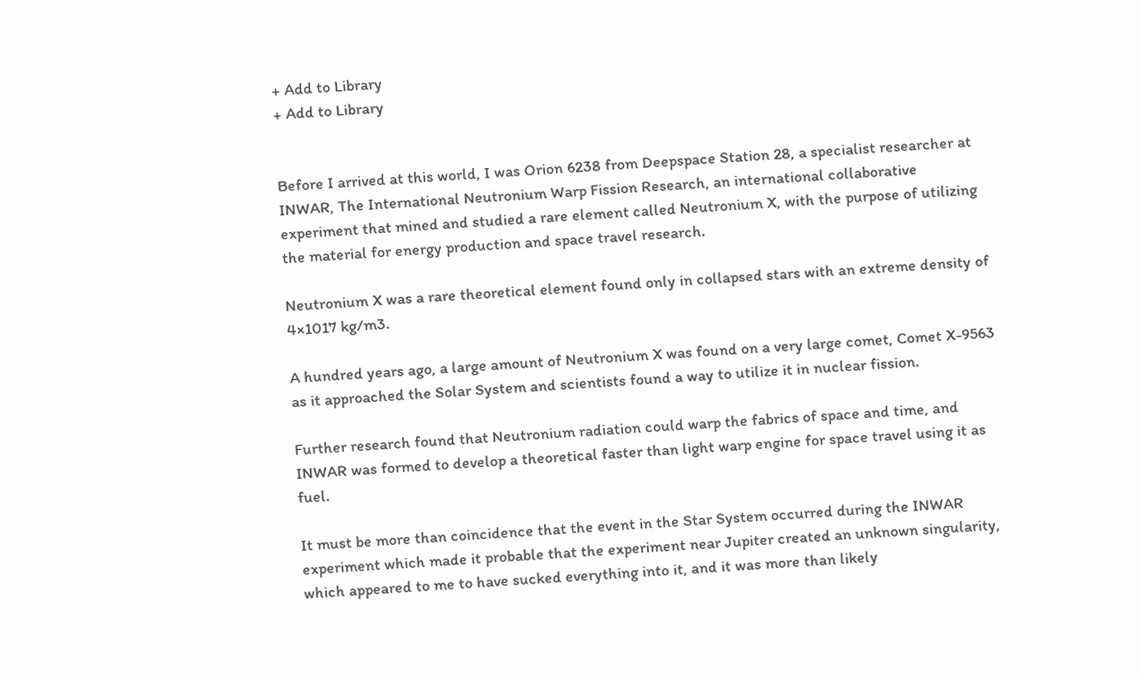+ Add to Library
+ Add to Library


Before I arrived at this world, I was Orion 6238 from Deepspace Station 28, a specialist researcher at INWAR, The International Neutronium Warp Fission Research, an international collaborative experiment that mined and studied a rare element called Neutronium X, with the purpose of utilizing the material for energy production and space travel research.

Neutronium X was a rare theoretical element found only in collapsed stars with an extreme density of 4×1017 kg/m3.

A hundred years ago, a large amount of Neutronium X was found on a very large comet, Comet X-9563 as it approached the Solar System and scientists found a way to utilize it in nuclear fission.

Further research found that Neutronium radiation could warp the fabrics of space and time, and INWAR was formed to develop a theoretical faster than light warp engine for space travel using it as fuel.

It must be more than coincidence that the event in the Star System occurred during the INWAR experiment which made it probable that the experiment near Jupiter created an unknown singularity, which appeared to me to have sucked everything into it, and it was more than likely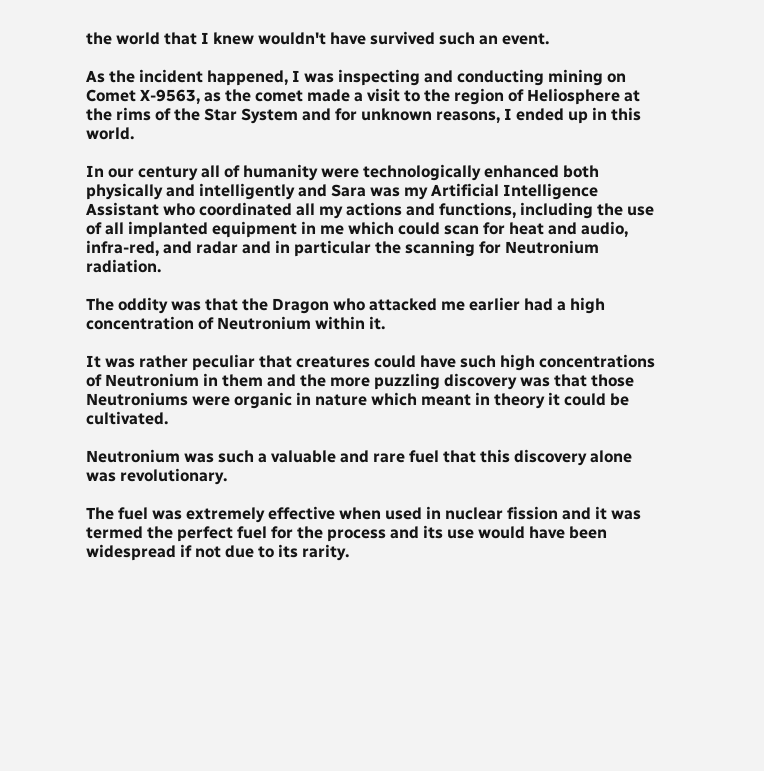the world that I knew wouldn't have survived such an event.

As the incident happened, I was inspecting and conducting mining on Comet X-9563, as the comet made a visit to the region of Heliosphere at the rims of the Star System and for unknown reasons, I ended up in this world.

In our century all of humanity were technologically enhanced both physically and intelligently and Sara was my Artificial Intelligence Assistant who coordinated all my actions and functions, including the use of all implanted equipment in me which could scan for heat and audio, infra-red, and radar and in particular the scanning for Neutronium radiation.

The oddity was that the Dragon who attacked me earlier had a high concentration of Neutronium within it.

It was rather peculiar that creatures could have such high concentrations of Neutronium in them and the more puzzling discovery was that those Neutroniums were organic in nature which meant in theory it could be cultivated.

Neutronium was such a valuable and rare fuel that this discovery alone was revolutionary.

The fuel was extremely effective when used in nuclear fission and it was termed the perfect fuel for the process and its use would have been widespread if not due to its rarity.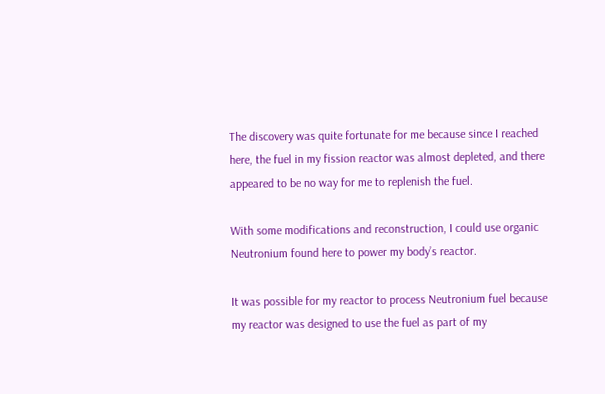The discovery was quite fortunate for me because since I reached here, the fuel in my fission reactor was almost depleted, and there appeared to be no way for me to replenish the fuel.

With some modifications and reconstruction, I could use organic Neutronium found here to power my body’s reactor.

It was possible for my reactor to process Neutronium fuel because my reactor was designed to use the fuel as part of my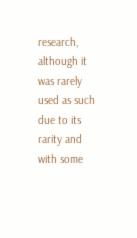research, although it was rarely used as such due to its rarity and with some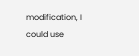modification, I could use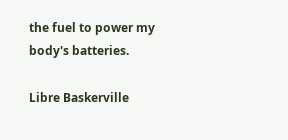the fuel to power my body's batteries.

Libre Baskerville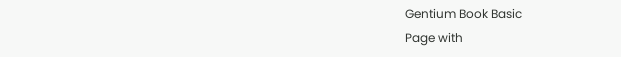Gentium Book Basic
Page with